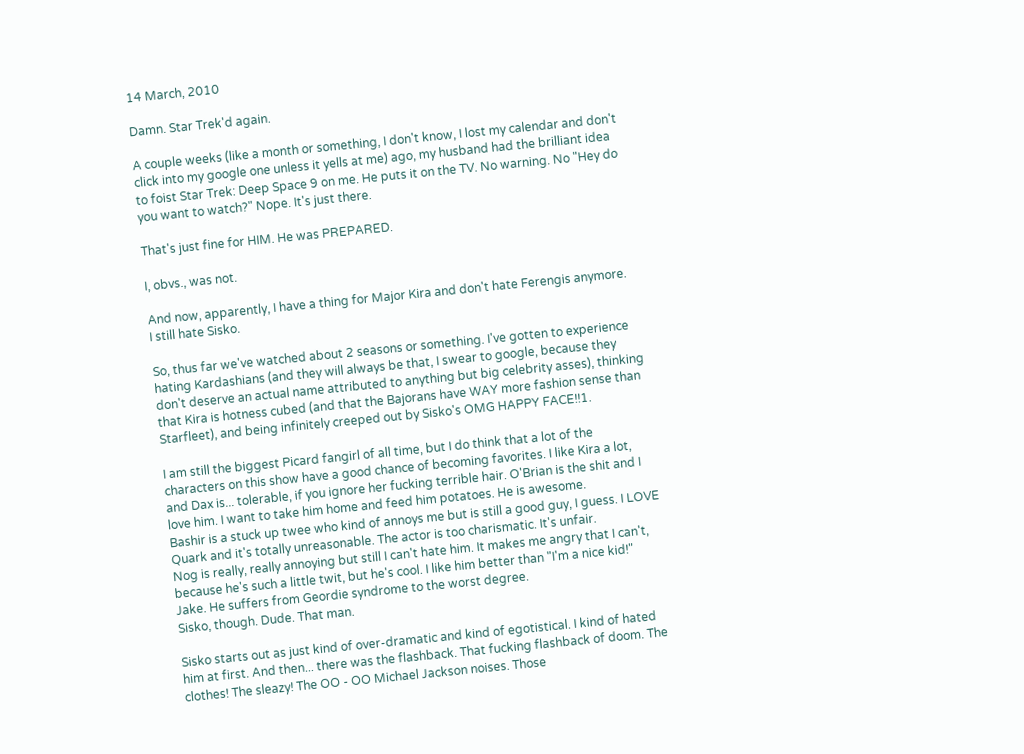14 March, 2010

Damn. Star Trek'd again.

A couple weeks (like a month or something, I don't know, I lost my calendar and don't click into my google one unless it yells at me) ago, my husband had the brilliant idea to foist Star Trek: Deep Space 9 on me. He puts it on the TV. No warning. No "Hey do you want to watch?" Nope. It's just there.

That's just fine for HIM. He was PREPARED.

I, obvs., was not.

And now, apparently, I have a thing for Major Kira and don't hate Ferengis anymore.
I still hate Sisko.

So, thus far we've watched about 2 seasons or something. I've gotten to experience hating Kardashians (and they will always be that, I swear to google, because they don't deserve an actual name attributed to anything but big celebrity asses), thinking that Kira is hotness cubed (and that the Bajorans have WAY more fashion sense than Starfleet), and being infinitely creeped out by Sisko's OMG HAPPY FACE!!1.

I am still the biggest Picard fangirl of all time, but I do think that a lot of the characters on this show have a good chance of becoming favorites. I like Kira a lot, and Dax is... tolerable, if you ignore her fucking terrible hair. O'Brian is the shit and I love him. I want to take him home and feed him potatoes. He is awesome.
Bashir is a stuck up twee who kind of annoys me but is still a good guy, I guess. I LOVE Quark and it's totally unreasonable. The actor is too charismatic. It's unfair.
Nog is really, really annoying but still I can't hate him. It makes me angry that I can't, because he's such a little twit, but he's cool. I like him better than "I'm a nice kid!" Jake. He suffers from Geordie syndrome to the worst degree.
Sisko, though. Dude. That man.

Sisko starts out as just kind of over-dramatic and kind of egotistical. I kind of hated him at first. And then... there was the flashback. That fucking flashback of doom. The clothes! The sleazy! The OO - OO Michael Jackson noises. Those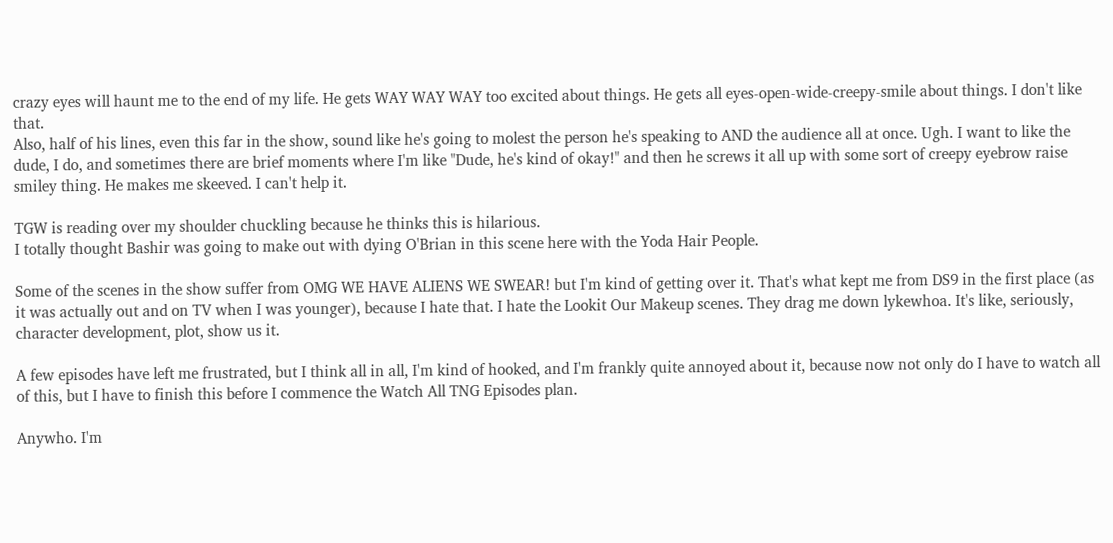crazy eyes will haunt me to the end of my life. He gets WAY WAY WAY too excited about things. He gets all eyes-open-wide-creepy-smile about things. I don't like that.
Also, half of his lines, even this far in the show, sound like he's going to molest the person he's speaking to AND the audience all at once. Ugh. I want to like the dude, I do, and sometimes there are brief moments where I'm like "Dude, he's kind of okay!" and then he screws it all up with some sort of creepy eyebrow raise smiley thing. He makes me skeeved. I can't help it.

TGW is reading over my shoulder chuckling because he thinks this is hilarious.
I totally thought Bashir was going to make out with dying O'Brian in this scene here with the Yoda Hair People.

Some of the scenes in the show suffer from OMG WE HAVE ALIENS WE SWEAR! but I'm kind of getting over it. That's what kept me from DS9 in the first place (as it was actually out and on TV when I was younger), because I hate that. I hate the Lookit Our Makeup scenes. They drag me down lykewhoa. It's like, seriously, character development, plot, show us it.

A few episodes have left me frustrated, but I think all in all, I'm kind of hooked, and I'm frankly quite annoyed about it, because now not only do I have to watch all of this, but I have to finish this before I commence the Watch All TNG Episodes plan.

Anywho. I'm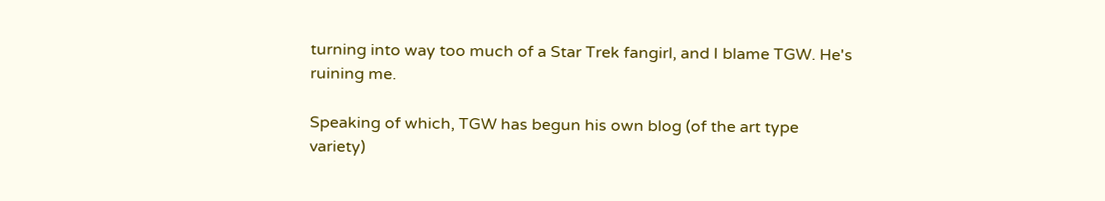turning into way too much of a Star Trek fangirl, and I blame TGW. He's ruining me.

Speaking of which, TGW has begun his own blog (of the art type variety)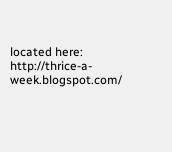located here: http://thrice-a-week.blogspot.com/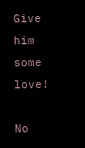Give him some love!

No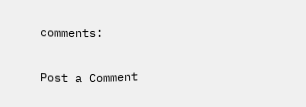comments:

Post a Comment